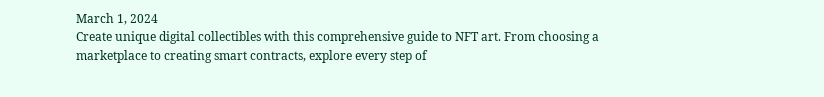March 1, 2024
Create unique digital collectibles with this comprehensive guide to NFT art. From choosing a marketplace to creating smart contracts, explore every step of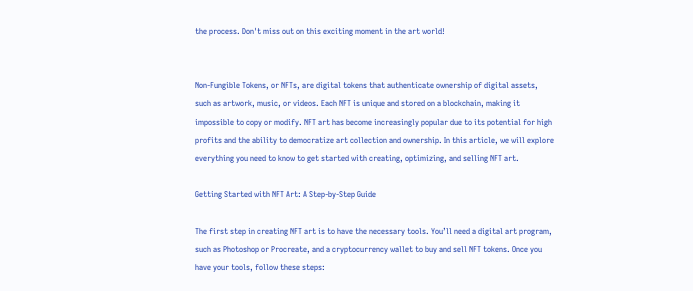the process. Don't miss out on this exciting moment in the art world!


Non-Fungible Tokens, or NFTs, are digital tokens that authenticate ownership of digital assets, such as artwork, music, or videos. Each NFT is unique and stored on a blockchain, making it impossible to copy or modify. NFT art has become increasingly popular due to its potential for high profits and the ability to democratize art collection and ownership. In this article, we will explore everything you need to know to get started with creating, optimizing, and selling NFT art.

Getting Started with NFT Art: A Step-by-Step Guide

The first step in creating NFT art is to have the necessary tools. You’ll need a digital art program, such as Photoshop or Procreate, and a cryptocurrency wallet to buy and sell NFT tokens. Once you have your tools, follow these steps: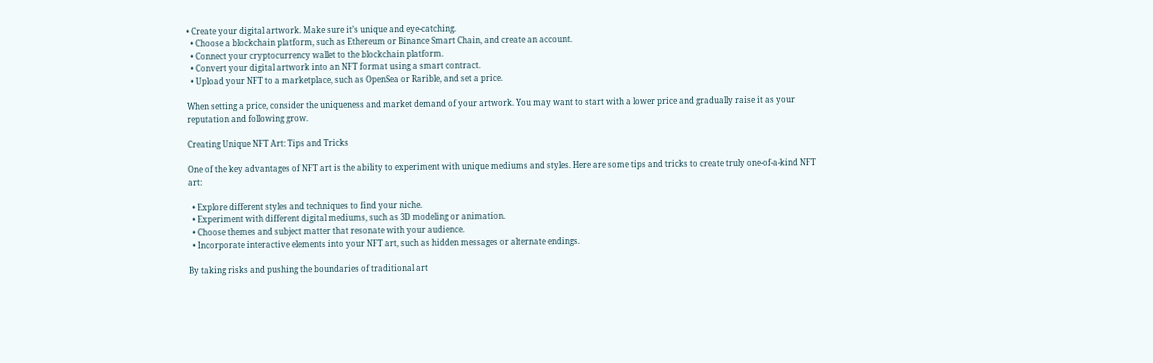• Create your digital artwork. Make sure it’s unique and eye-catching.
  • Choose a blockchain platform, such as Ethereum or Binance Smart Chain, and create an account.
  • Connect your cryptocurrency wallet to the blockchain platform.
  • Convert your digital artwork into an NFT format using a smart contract.
  • Upload your NFT to a marketplace, such as OpenSea or Rarible, and set a price.

When setting a price, consider the uniqueness and market demand of your artwork. You may want to start with a lower price and gradually raise it as your reputation and following grow.

Creating Unique NFT Art: Tips and Tricks

One of the key advantages of NFT art is the ability to experiment with unique mediums and styles. Here are some tips and tricks to create truly one-of-a-kind NFT art:

  • Explore different styles and techniques to find your niche.
  • Experiment with different digital mediums, such as 3D modeling or animation.
  • Choose themes and subject matter that resonate with your audience.
  • Incorporate interactive elements into your NFT art, such as hidden messages or alternate endings.

By taking risks and pushing the boundaries of traditional art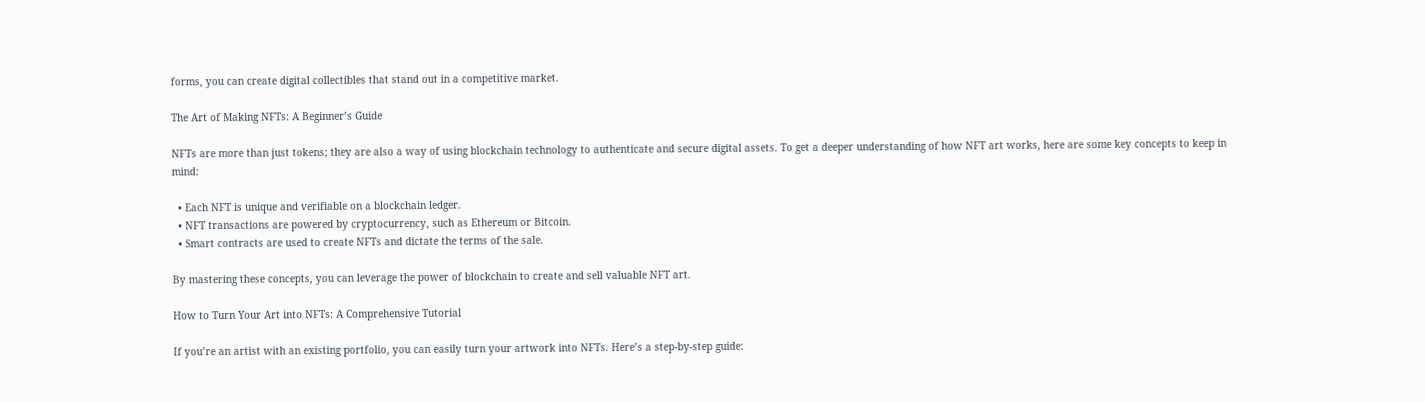forms, you can create digital collectibles that stand out in a competitive market.

The Art of Making NFTs: A Beginner’s Guide

NFTs are more than just tokens; they are also a way of using blockchain technology to authenticate and secure digital assets. To get a deeper understanding of how NFT art works, here are some key concepts to keep in mind:

  • Each NFT is unique and verifiable on a blockchain ledger.
  • NFT transactions are powered by cryptocurrency, such as Ethereum or Bitcoin.
  • Smart contracts are used to create NFTs and dictate the terms of the sale.

By mastering these concepts, you can leverage the power of blockchain to create and sell valuable NFT art.

How to Turn Your Art into NFTs: A Comprehensive Tutorial

If you’re an artist with an existing portfolio, you can easily turn your artwork into NFTs. Here’s a step-by-step guide: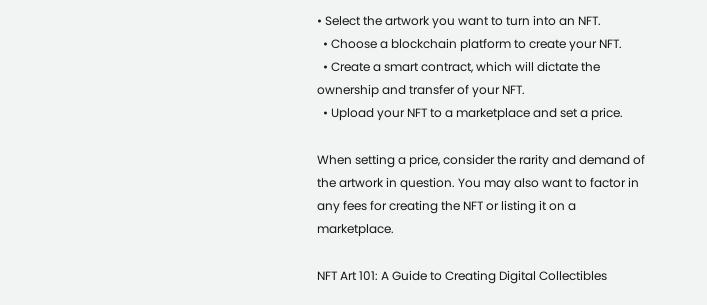• Select the artwork you want to turn into an NFT.
  • Choose a blockchain platform to create your NFT.
  • Create a smart contract, which will dictate the ownership and transfer of your NFT.
  • Upload your NFT to a marketplace and set a price.

When setting a price, consider the rarity and demand of the artwork in question. You may also want to factor in any fees for creating the NFT or listing it on a marketplace.

NFT Art 101: A Guide to Creating Digital Collectibles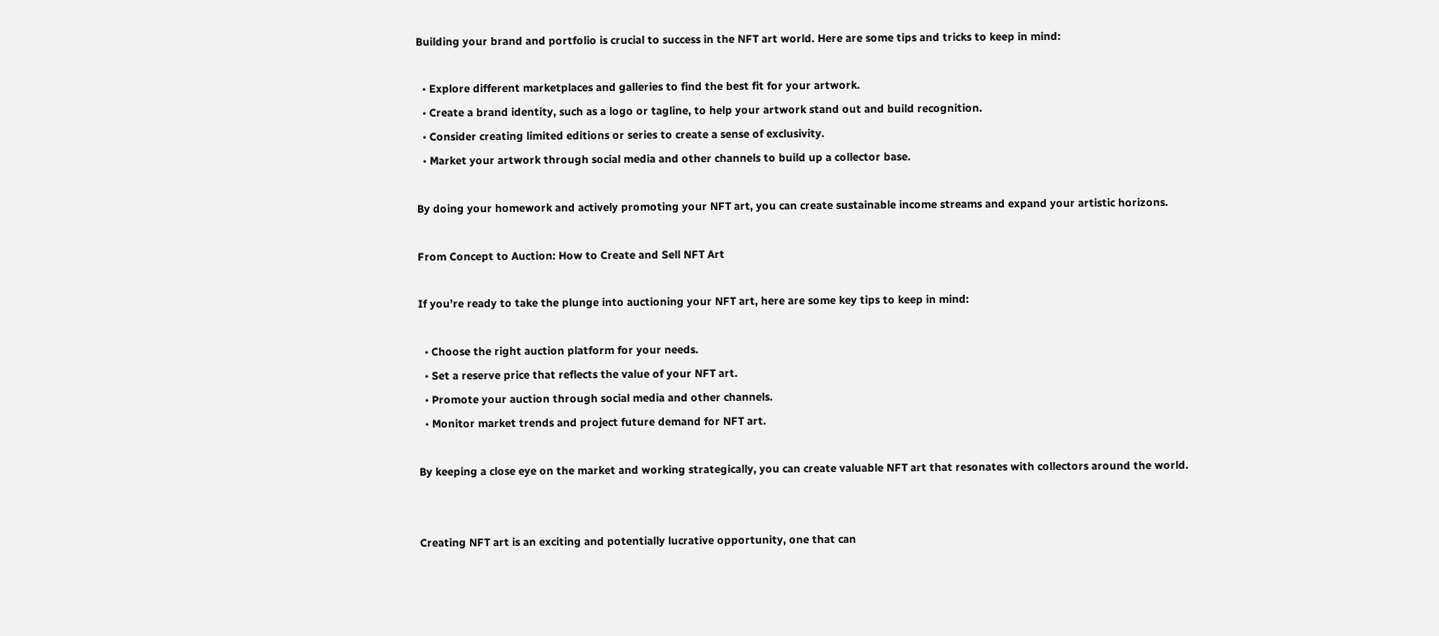Building your brand and portfolio is crucial to success in the NFT art world. Here are some tips and tricks to keep in mind:

  • Explore different marketplaces and galleries to find the best fit for your artwork.
  • Create a brand identity, such as a logo or tagline, to help your artwork stand out and build recognition.
  • Consider creating limited editions or series to create a sense of exclusivity.
  • Market your artwork through social media and other channels to build up a collector base.

By doing your homework and actively promoting your NFT art, you can create sustainable income streams and expand your artistic horizons.

From Concept to Auction: How to Create and Sell NFT Art

If you’re ready to take the plunge into auctioning your NFT art, here are some key tips to keep in mind:

  • Choose the right auction platform for your needs.
  • Set a reserve price that reflects the value of your NFT art.
  • Promote your auction through social media and other channels.
  • Monitor market trends and project future demand for NFT art.

By keeping a close eye on the market and working strategically, you can create valuable NFT art that resonates with collectors around the world.


Creating NFT art is an exciting and potentially lucrative opportunity, one that can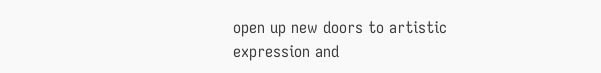open up new doors to artistic expression and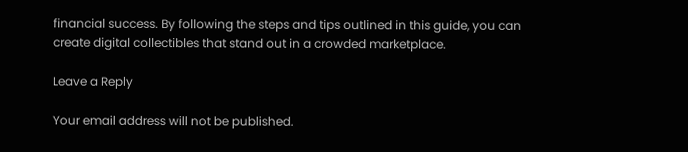financial success. By following the steps and tips outlined in this guide, you can create digital collectibles that stand out in a crowded marketplace.

Leave a Reply

Your email address will not be published.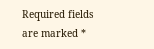Required fields are marked *